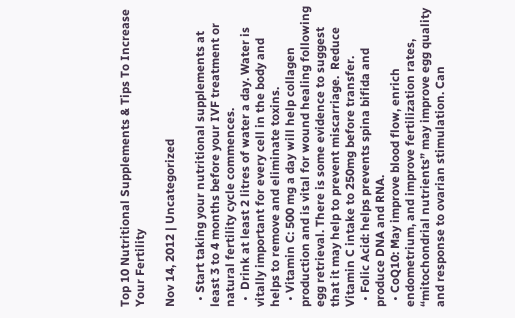Top 10 Nutritional Supplements & Tips To Increase Your Fertility

Nov 14, 2012 | Uncategorized

  • Start taking your nutritional supplements at least 3 to 4 months before your IVF treatment or natural fertility cycle commences.
  •  Drink at least 2 litres of water a day. Water is vitally important for every cell in the body and helps to remove and eliminate toxins.
  • Vitamin C: 500 mg a day will help collagen production and is vital for wound healing following egg retrieval. There is some evidence to suggest that it may help to prevent miscarriage.  Reduce Vitamin C intake to 250mg before transfer.
  • Folic Acid: helps prevents spina bifida and produce DNA and RNA.
  • CoQ10: May improve blood flow, enrich endometrium, and improve fertilization rates, “mitochondrial nutrients” may improve egg quality and response to ovarian stimulation. Can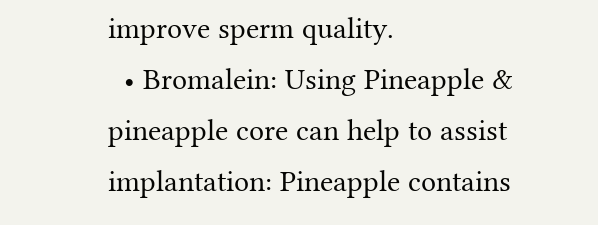improve sperm quality.
  • Bromalein: Using Pineapple & pineapple core can help to assist implantation: Pineapple contains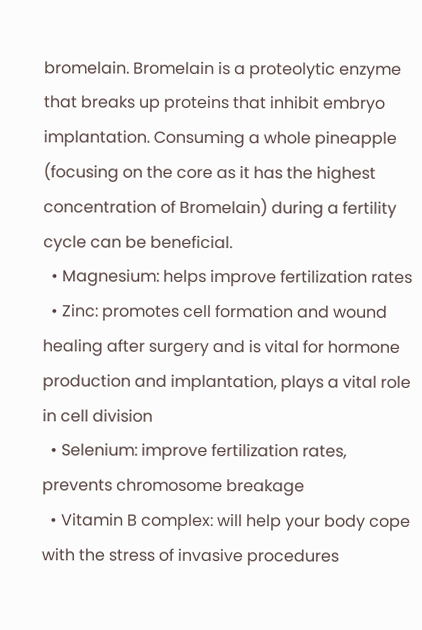bromelain. Bromelain is a proteolytic enzyme that breaks up proteins that inhibit embryo implantation. Consuming a whole pineapple (focusing on the core as it has the highest concentration of Bromelain) during a fertility cycle can be beneficial.
  • Magnesium: helps improve fertilization rates
  • Zinc: promotes cell formation and wound healing after surgery and is vital for hormone production and implantation, plays a vital role in cell division
  • Selenium: improve fertilization rates, prevents chromosome breakage
  • Vitamin B complex: will help your body cope with the stress of invasive procedures